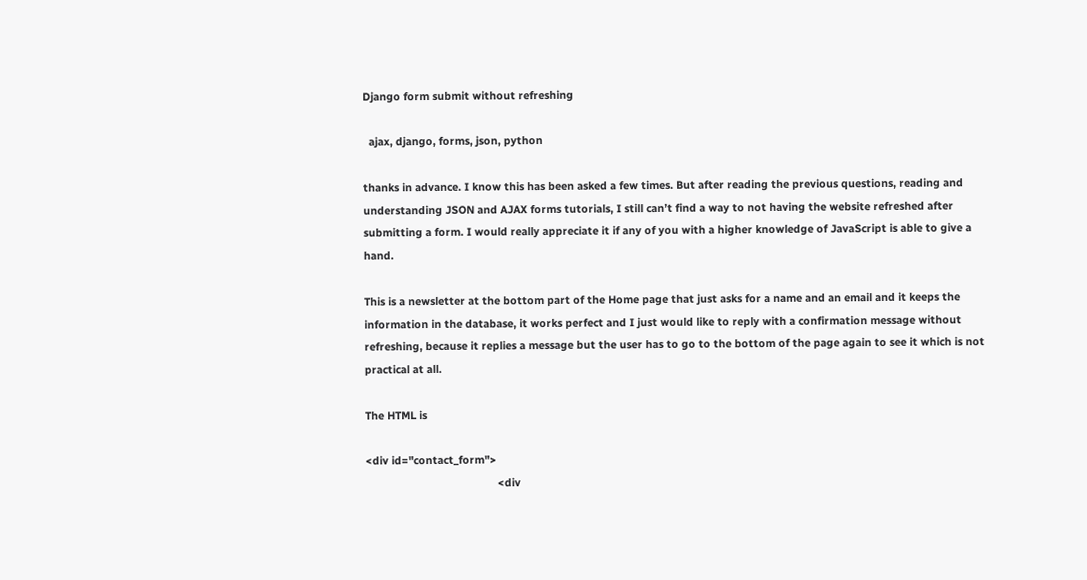Django form submit without refreshing

  ajax, django, forms, json, python

thanks in advance. I know this has been asked a few times. But after reading the previous questions, reading and understanding JSON and AJAX forms tutorials, I still can’t find a way to not having the website refreshed after submitting a form. I would really appreciate it if any of you with a higher knowledge of JavaScript is able to give a hand.

This is a newsletter at the bottom part of the Home page that just asks for a name and an email and it keeps the information in the database, it works perfect and I just would like to reply with a confirmation message without refreshing, because it replies a message but the user has to go to the bottom of the page again to see it which is not practical at all.

The HTML is

<div id="contact_form">
                                            <div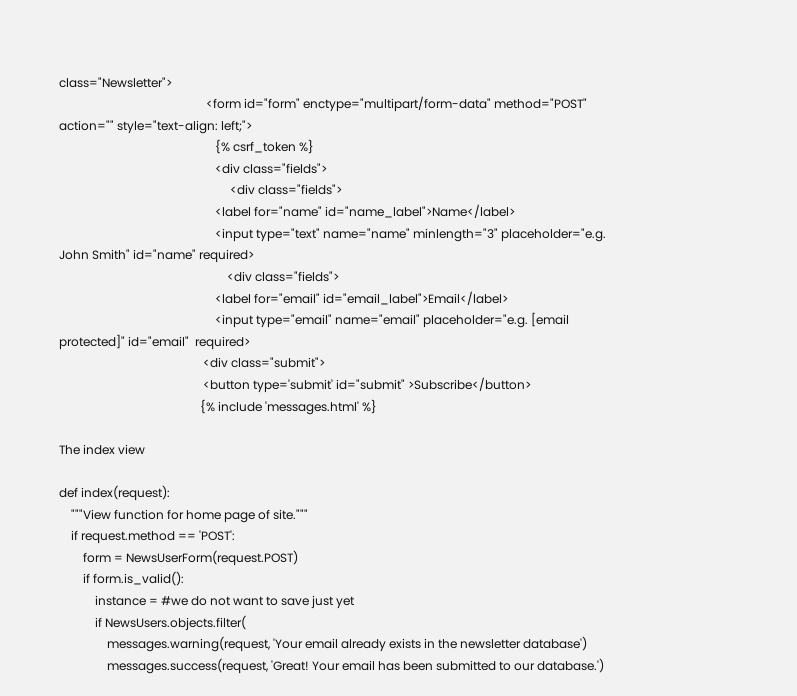class="Newsletter">
                                                 <form id="form" enctype="multipart/form-data" method="POST" action="" style="text-align: left;">
                                                    {% csrf_token %}
                                                    <div class="fields">
                                                         <div class="fields">
                                                    <label for="name" id="name_label">Name</label>
                                                    <input type="text" name="name" minlength="3" placeholder="e.g. John Smith" id="name" required>
                                                        <div class="fields">
                                                    <label for="email" id="email_label">Email</label>
                                                    <input type="email" name="email" placeholder="e.g. [email protected]" id="email"  required>
                                                <div class="submit">
                                                <button type='submit' id="submit" >Subscribe</button>
                                               {% include 'messages.html' %}

The index view

def index(request):
    """View function for home page of site."""
    if request.method == 'POST':
        form = NewsUserForm(request.POST)
        if form.is_valid():
            instance = #we do not want to save just yet
            if NewsUsers.objects.filter(
                messages.warning(request, 'Your email already exists in the newsletter database')
                messages.success(request, 'Great! Your email has been submitted to our database.')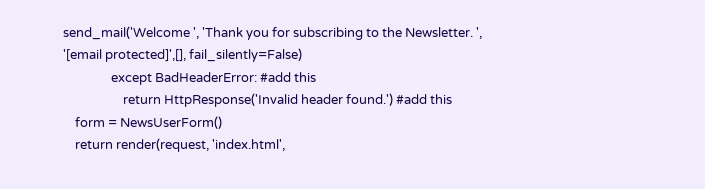send_mail('Welcome ', 'Thank you for subscribing to the Newsletter. ', '[email protected]',[], fail_silently=False)
                except BadHeaderError: #add this
                    return HttpResponse('Invalid header found.') #add this
    form = NewsUserForm()
    return render(request, 'index.html',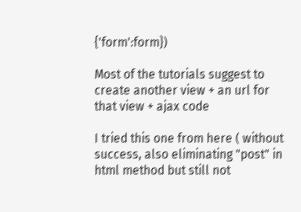{'form':form})

Most of the tutorials suggest to create another view + an url for that view + ajax code

I tried this one from here ( without success, also eliminating "post" in html method but still not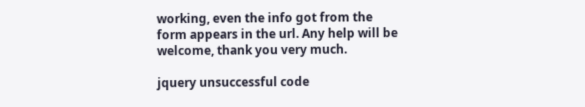working, even the info got from the form appears in the url. Any help will be welcome, thank you very much.

jquery unsuccessful code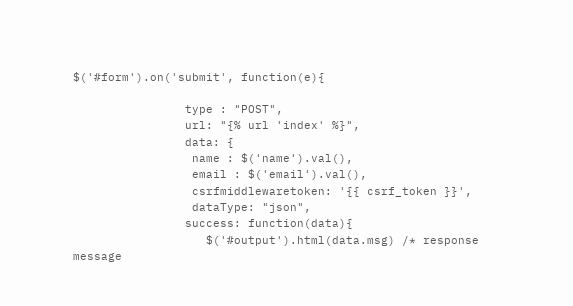$('#form').on('submit', function(e){

                type : "POST",
                url: "{% url 'index' %}",
                data: {
                 name : $('name').val(),
                 email : $('email').val(),
                 csrfmiddlewaretoken: '{{ csrf_token }}',
                 dataType: "json",
                success: function(data){
                   $('#output').html(data.msg) /* response message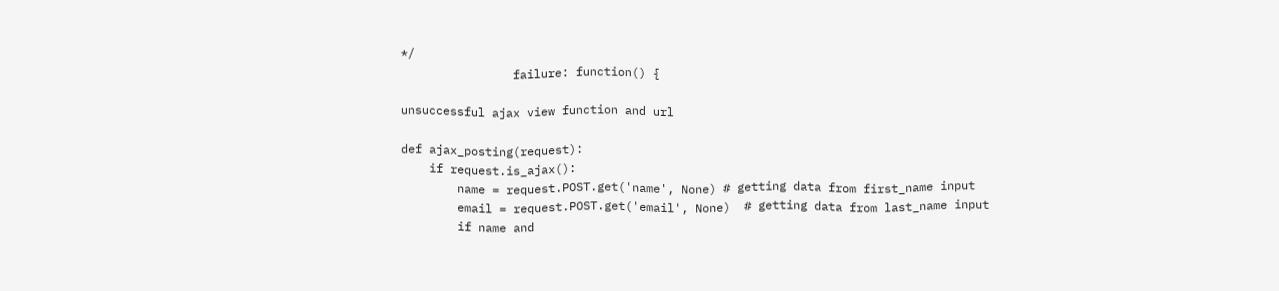*/
                failure: function() {

unsuccessful ajax view function and url

def ajax_posting(request):
    if request.is_ajax():
        name = request.POST.get('name', None) # getting data from first_name input
        email = request.POST.get('email', None)  # getting data from last_name input
        if name and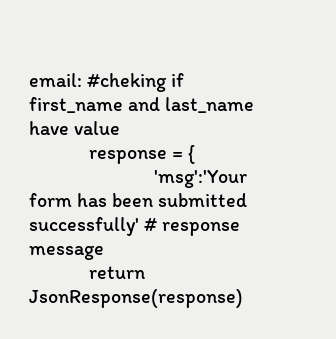email: #cheking if first_name and last_name have value
            response = {
                         'msg':'Your form has been submitted successfully' # response message
            return JsonResponse(response)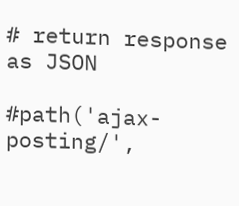# return response as JSON

#path('ajax-posting/',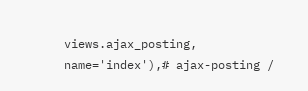views.ajax_posting, name='index'),# ajax-posting /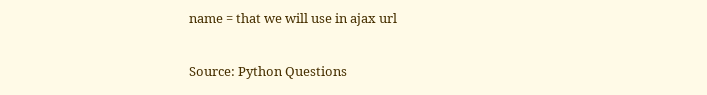name = that we will use in ajax url

Source: Python Questions